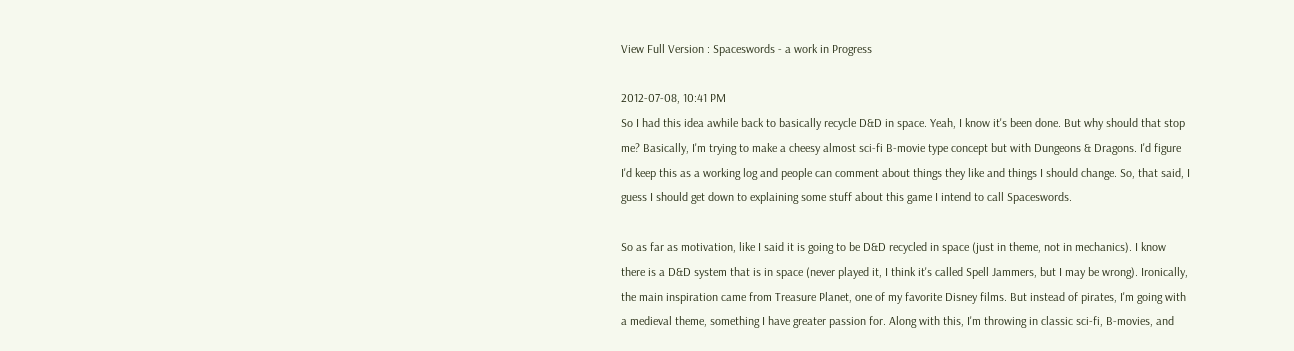View Full Version : Spaceswords - a work in Progress

2012-07-08, 10:41 PM
So I had this idea awhile back to basically recycle D&D in space. Yeah, I know it's been done. But why should that stop me? Basically, I'm trying to make a cheesy almost sci-fi B-movie type concept but with Dungeons & Dragons. I'd figure I'd keep this as a working log and people can comment about things they like and things I should change. So, that said, I guess I should get down to explaining some stuff about this game I intend to call Spaceswords.

So as far as motivation, like I said it is going to be D&D recycled in space (just in theme, not in mechanics). I know there is a D&D system that is in space (never played it, I think it's called Spell Jammers, but I may be wrong). Ironically, the main inspiration came from Treasure Planet, one of my favorite Disney films. But instead of pirates, I'm going with a medieval theme, something I have greater passion for. Along with this, I'm throwing in classic sci-fi, B-movies, and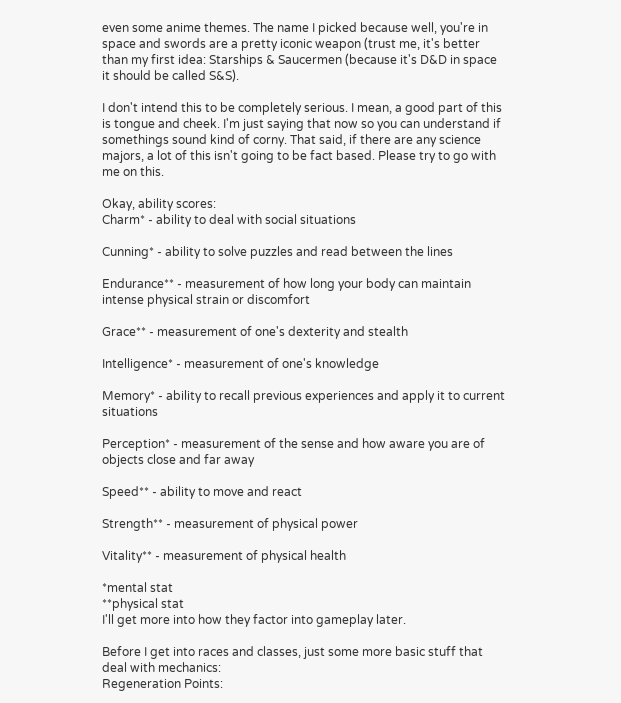even some anime themes. The name I picked because well, you're in space and swords are a pretty iconic weapon (trust me, it's better than my first idea: Starships & Saucermen (because it's D&D in space it should be called S&S).

I don't intend this to be completely serious. I mean, a good part of this is tongue and cheek. I'm just saying that now so you can understand if somethings sound kind of corny. That said, if there are any science majors, a lot of this isn't going to be fact based. Please try to go with me on this.

Okay, ability scores:
Charm* - ability to deal with social situations

Cunning* - ability to solve puzzles and read between the lines

Endurance** - measurement of how long your body can maintain intense physical strain or discomfort

Grace** - measurement of one's dexterity and stealth

Intelligence* - measurement of one's knowledge

Memory* - ability to recall previous experiences and apply it to current situations

Perception* - measurement of the sense and how aware you are of objects close and far away

Speed** - ability to move and react

Strength** - measurement of physical power

Vitality** - measurement of physical health

*mental stat
**physical stat
I'll get more into how they factor into gameplay later.

Before I get into races and classes, just some more basic stuff that deal with mechanics:
Regeneration Points: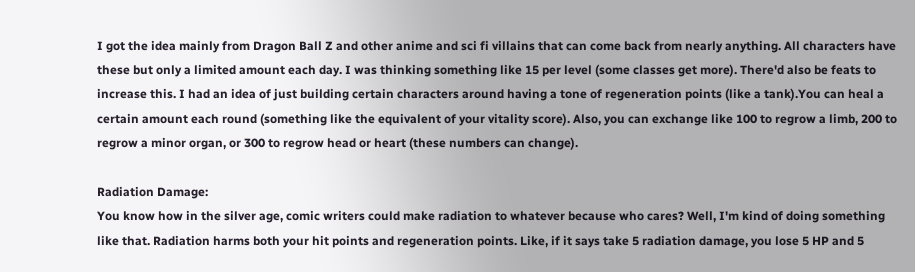I got the idea mainly from Dragon Ball Z and other anime and sci fi villains that can come back from nearly anything. All characters have these but only a limited amount each day. I was thinking something like 15 per level (some classes get more). There'd also be feats to increase this. I had an idea of just building certain characters around having a tone of regeneration points (like a tank).You can heal a certain amount each round (something like the equivalent of your vitality score). Also, you can exchange like 100 to regrow a limb, 200 to regrow a minor organ, or 300 to regrow head or heart (these numbers can change).

Radiation Damage:
You know how in the silver age, comic writers could make radiation to whatever because who cares? Well, I'm kind of doing something like that. Radiation harms both your hit points and regeneration points. Like, if it says take 5 radiation damage, you lose 5 HP and 5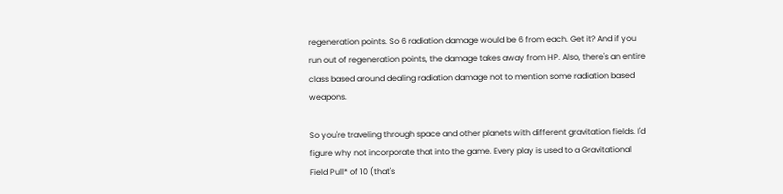regeneration points. So 6 radiation damage would be 6 from each. Get it? And if you run out of regeneration points, the damage takes away from HP. Also, there's an entire class based around dealing radiation damage not to mention some radiation based weapons.

So you're traveling through space and other planets with different gravitation fields. I'd figure why not incorporate that into the game. Every play is used to a Gravitational Field Pull* of 10 (that's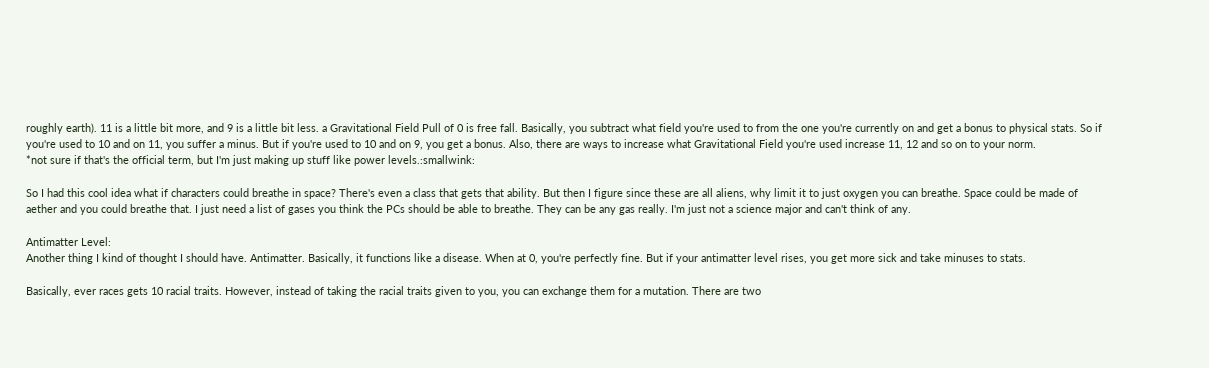roughly earth). 11 is a little bit more, and 9 is a little bit less. a Gravitational Field Pull of 0 is free fall. Basically, you subtract what field you're used to from the one you're currently on and get a bonus to physical stats. So if you're used to 10 and on 11, you suffer a minus. But if you're used to 10 and on 9, you get a bonus. Also, there are ways to increase what Gravitational Field you're used increase 11, 12 and so on to your norm.
*not sure if that's the official term, but I'm just making up stuff like power levels.:smallwink:

So I had this cool idea what if characters could breathe in space? There's even a class that gets that ability. But then I figure since these are all aliens, why limit it to just oxygen you can breathe. Space could be made of aether and you could breathe that. I just need a list of gases you think the PCs should be able to breathe. They can be any gas really. I'm just not a science major and can't think of any.

Antimatter Level:
Another thing I kind of thought I should have. Antimatter. Basically, it functions like a disease. When at 0, you're perfectly fine. But if your antimatter level rises, you get more sick and take minuses to stats.

Basically, ever races gets 10 racial traits. However, instead of taking the racial traits given to you, you can exchange them for a mutation. There are two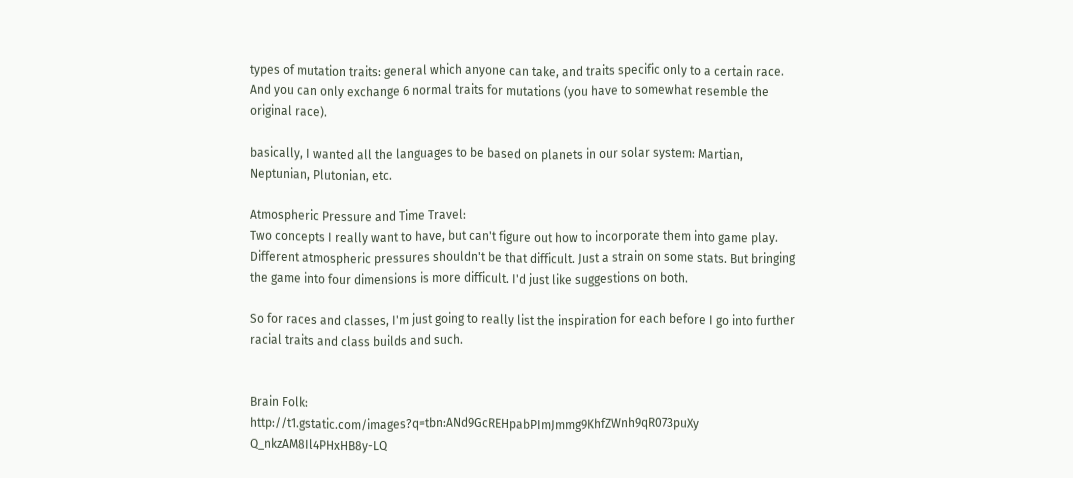types of mutation traits: general which anyone can take, and traits specific only to a certain race. And you can only exchange 6 normal traits for mutations (you have to somewhat resemble the original race).

basically, I wanted all the languages to be based on planets in our solar system: Martian, Neptunian, Plutonian, etc.

Atmospheric Pressure and Time Travel:
Two concepts I really want to have, but can't figure out how to incorporate them into game play. Different atmospheric pressures shouldn't be that difficult. Just a strain on some stats. But bringing the game into four dimensions is more difficult. I'd just like suggestions on both.

So for races and classes, I'm just going to really list the inspiration for each before I go into further racial traits and class builds and such.


Brain Folk:
http://t1.gstatic.com/images?q=tbn:ANd9GcREHpabPImJmmg9KhfZWnh9qR073puXy Q_nkzAM8Il4PHxHB8y-LQ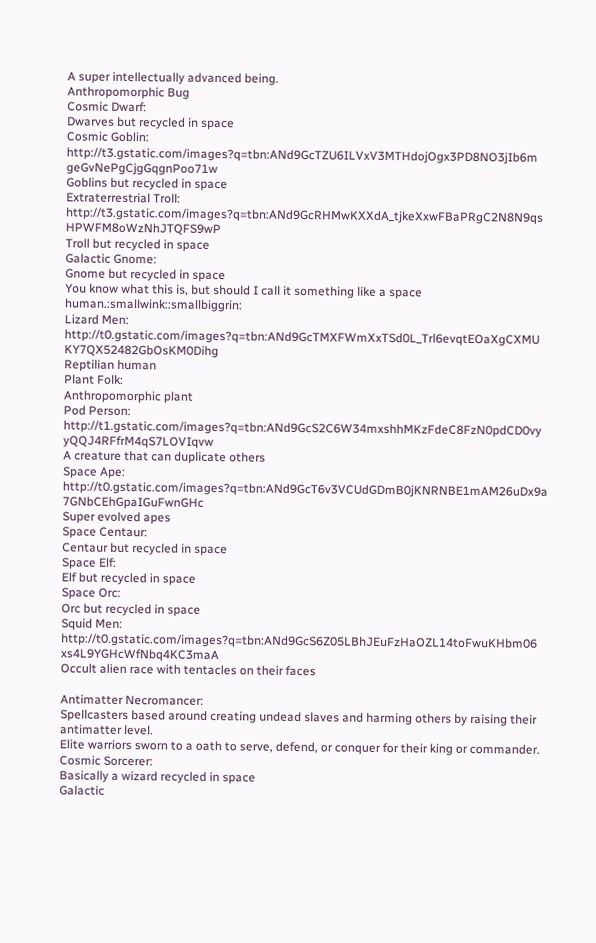A super intellectually advanced being.
Anthropomorphic Bug
Cosmic Dwarf:
Dwarves but recycled in space
Cosmic Goblin:
http://t3.gstatic.com/images?q=tbn:ANd9GcTZU6ILVxV3MTHdojOgx3PD8NO3jIb6m geGvNePgCjgGqgnPoo71w
Goblins but recycled in space
Extraterrestrial Troll:
http://t3.gstatic.com/images?q=tbn:ANd9GcRHMwKXXdA_tjkeXxwFBaPRgC2N8N9qs HPWFM8oWzNhJTQFS9wP
Troll but recycled in space
Galactic Gnome:
Gnome but recycled in space
You know what this is, but should I call it something like a space human.:smallwink::smallbiggrin:
Lizard Men:
http://t0.gstatic.com/images?q=tbn:ANd9GcTMXFWmXxTSd0L_Trl6evqtEOaXgCXMU KY7QX52482GbOsKM0Dihg
Reptilian human
Plant Folk:
Anthropomorphic plant
Pod Person:
http://t1.gstatic.com/images?q=tbn:ANd9GcS2C6W34mxshhMKzFdeC8FzN0pdCD0vy yQQJ4RFfrM4qS7LOVIqvw
A creature that can duplicate others
Space Ape:
http://t0.gstatic.com/images?q=tbn:ANd9GcT6v3VCUdGDmB0jKNRNBE1mAM26uDx9a 7GNbCEhGpaIGuFwnGHc
Super evolved apes
Space Centaur:
Centaur but recycled in space
Space Elf:
Elf but recycled in space
Space Orc:
Orc but recycled in space
Squid Men:
http://t0.gstatic.com/images?q=tbn:ANd9GcS6Z05LBhJEuFzHaOZL14toFwuKHbm06 xs4L9YGHcWfNbq4KC3maA
Occult alien race with tentacles on their faces

Antimatter Necromancer:
Spellcasters based around creating undead slaves and harming others by raising their antimatter level.
Elite warriors sworn to a oath to serve, defend, or conquer for their king or commander.
Cosmic Sorcerer:
Basically a wizard recycled in space
Galactic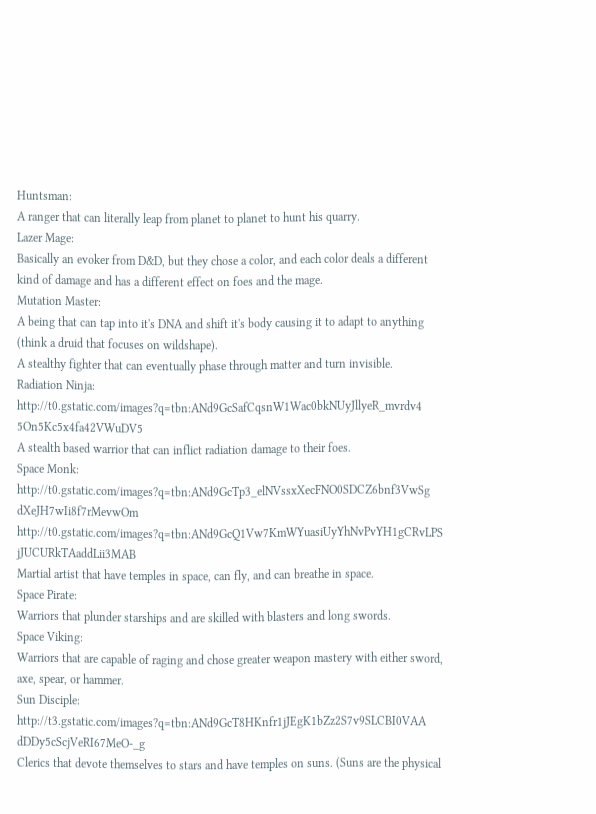Huntsman:
A ranger that can literally leap from planet to planet to hunt his quarry.
Lazer Mage:
Basically an evoker from D&D, but they chose a color, and each color deals a different kind of damage and has a different effect on foes and the mage.
Mutation Master:
A being that can tap into it's DNA and shift it's body causing it to adapt to anything (think a druid that focuses on wildshape).
A stealthy fighter that can eventually phase through matter and turn invisible.
Radiation Ninja:
http://t0.gstatic.com/images?q=tbn:ANd9GcSafCqsnW1Wac0bkNUyJllyeR_mvrdv4 5On5Kc5x4fa42VWuDV5
A stealth based warrior that can inflict radiation damage to their foes.
Space Monk:
http://t0.gstatic.com/images?q=tbn:ANd9GcTp3_elNVssxXecFNO0SDCZ6bnf3VwSg dXeJH7wIi8f7rMevwOm
http://t0.gstatic.com/images?q=tbn:ANd9GcQ1Vw7KmWYuasiUyYhNvPvYH1gCRvLPS jJUCURkTAaddLii3MAB
Martial artist that have temples in space, can fly, and can breathe in space.
Space Pirate:
Warriors that plunder starships and are skilled with blasters and long swords.
Space Viking:
Warriors that are capable of raging and chose greater weapon mastery with either sword, axe, spear, or hammer.
Sun Disciple:
http://t3.gstatic.com/images?q=tbn:ANd9GcT8HKnfr1jJEgK1bZz2S7v9SLCBI0VAA dDDy5cScjVeRI67MeO-_g
Clerics that devote themselves to stars and have temples on suns. (Suns are the physical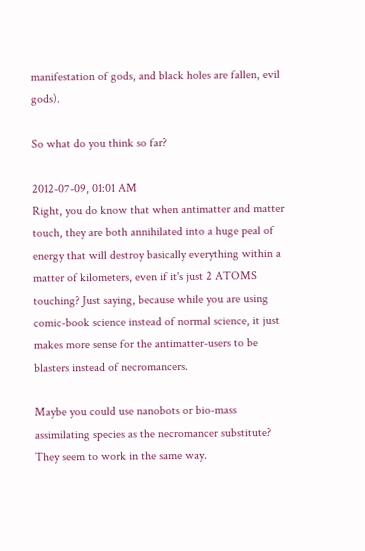manifestation of gods, and black holes are fallen, evil gods).

So what do you think so far?

2012-07-09, 01:01 AM
Right, you do know that when antimatter and matter touch, they are both annihilated into a huge peal of energy that will destroy basically everything within a matter of kilometers, even if it's just 2 ATOMS touching? Just saying, because while you are using comic-book science instead of normal science, it just makes more sense for the antimatter-users to be blasters instead of necromancers.

Maybe you could use nanobots or bio-mass assimilating species as the necromancer substitute? They seem to work in the same way.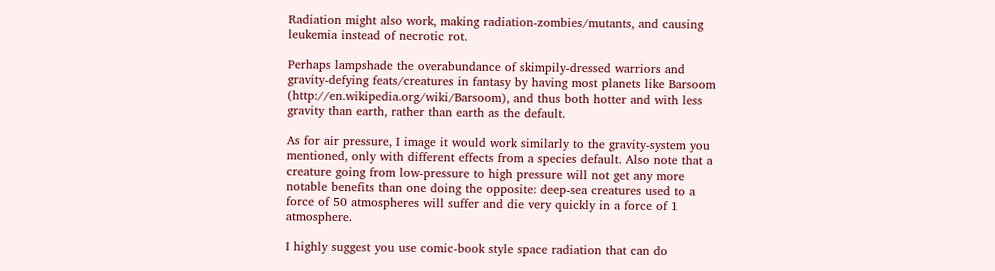Radiation might also work, making radiation-zombies/mutants, and causing leukemia instead of necrotic rot.

Perhaps lampshade the overabundance of skimpily-dressed warriors and gravity-defying feats/creatures in fantasy by having most planets like Barsoom (http://en.wikipedia.org/wiki/Barsoom), and thus both hotter and with less gravity than earth, rather than earth as the default.

As for air pressure, I image it would work similarly to the gravity-system you mentioned, only with different effects from a species default. Also note that a creature going from low-pressure to high pressure will not get any more notable benefits than one doing the opposite: deep-sea creatures used to a force of 50 atmospheres will suffer and die very quickly in a force of 1 atmosphere.

I highly suggest you use comic-book style space radiation that can do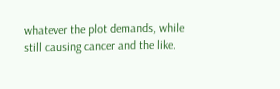whatever the plot demands, while still causing cancer and the like.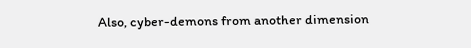Also, cyber-demons from another dimension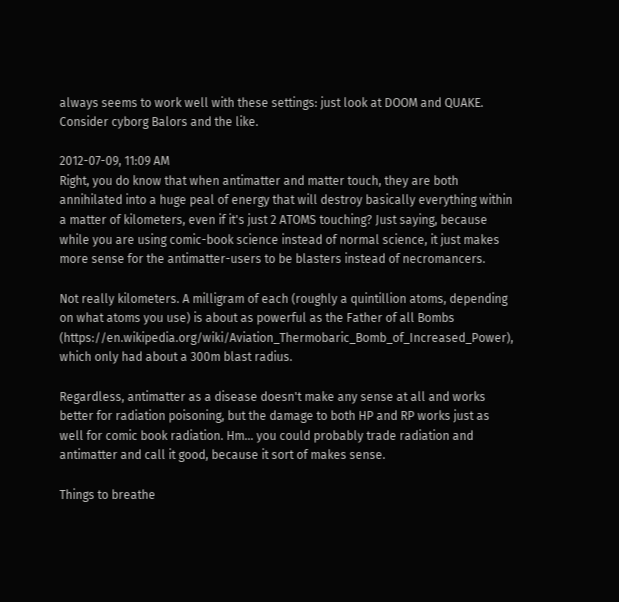always seems to work well with these settings: just look at DOOM and QUAKE. Consider cyborg Balors and the like.

2012-07-09, 11:09 AM
Right, you do know that when antimatter and matter touch, they are both annihilated into a huge peal of energy that will destroy basically everything within a matter of kilometers, even if it's just 2 ATOMS touching? Just saying, because while you are using comic-book science instead of normal science, it just makes more sense for the antimatter-users to be blasters instead of necromancers.

Not really kilometers. A milligram of each (roughly a quintillion atoms, depending on what atoms you use) is about as powerful as the Father of all Bombs (https://en.wikipedia.org/wiki/Aviation_Thermobaric_Bomb_of_Increased_Power), which only had about a 300m blast radius.

Regardless, antimatter as a disease doesn't make any sense at all and works better for radiation poisoning, but the damage to both HP and RP works just as well for comic book radiation. Hm... you could probably trade radiation and antimatter and call it good, because it sort of makes sense.

Things to breathe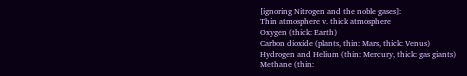[ignoring Nitrogen and the noble gases]:
Thin atmosphere v. thick atmosphere
Oxygen (thick: Earth)
Carbon dioxide (plants, thin: Mars, thick: Venus)
Hydrogen and Helium (thin: Mercury, thick: gas giants)
Methane (thin: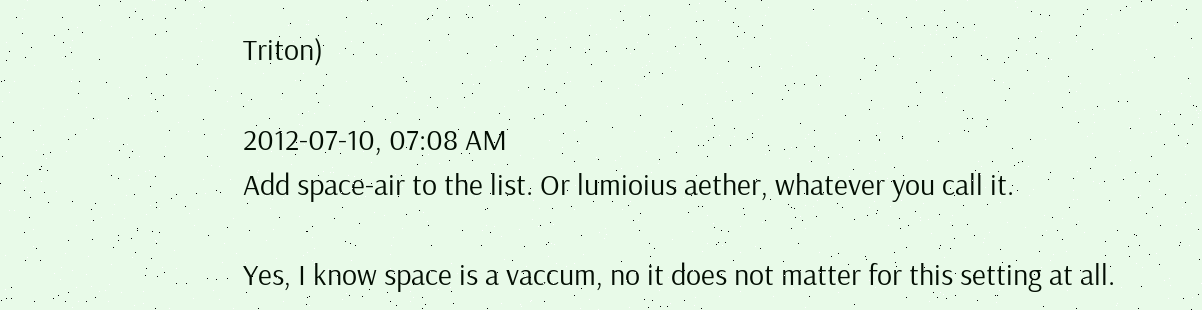Triton)

2012-07-10, 07:08 AM
Add space-air to the list. Or lumioius aether, whatever you call it.

Yes, I know space is a vaccum, no it does not matter for this setting at all.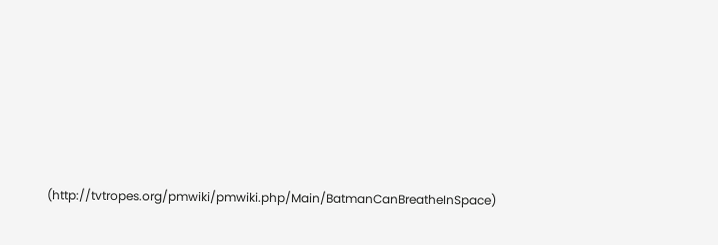(http://tvtropes.org/pmwiki/pmwiki.php/Main/BatmanCanBreatheInSpace)